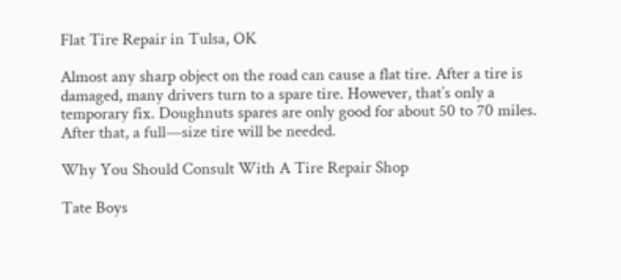Flat Tire Repair in Tulsa, OK

Almost any sharp object on the road can cause a flat tire. After a tire is damaged, many drivers turn to a spare tire. However, that’s only a temporary fix. Doughnuts spares are only good for about 50 to 70 miles. After that, a full—size tire will be needed.

Why You Should Consult With A Tire Repair Shop

Tate Boys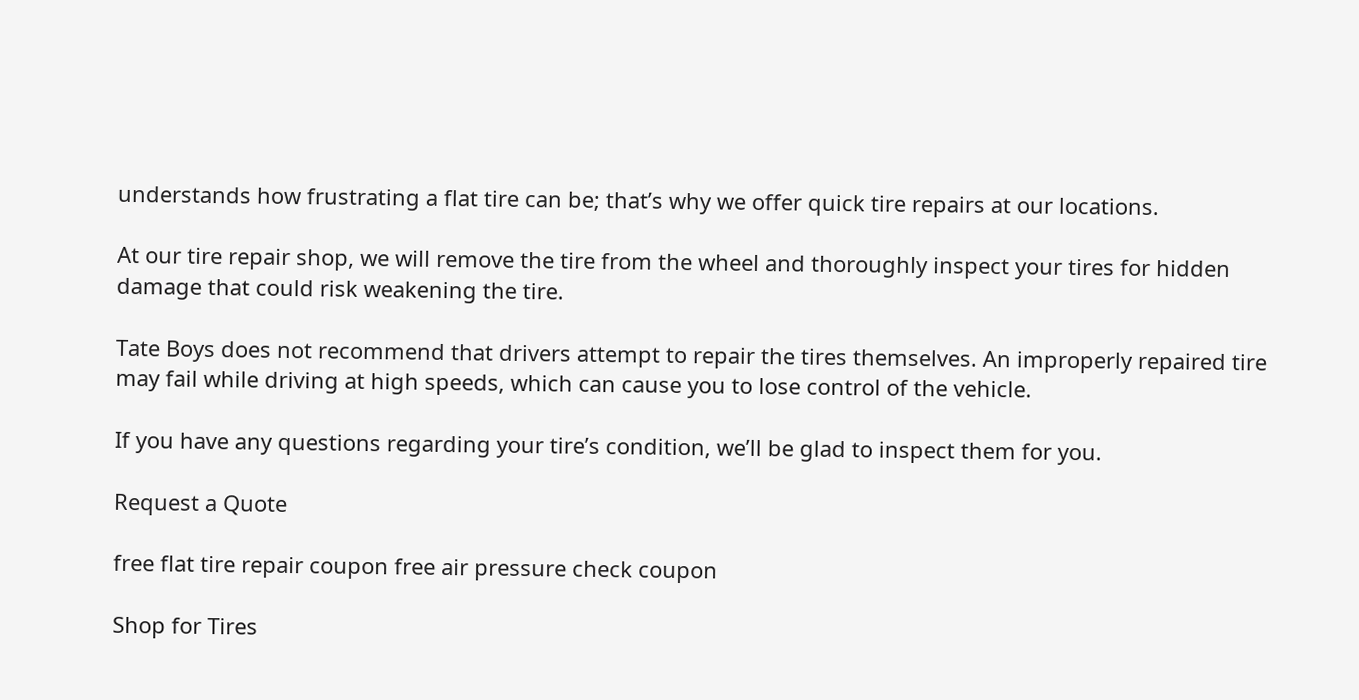understands how frustrating a flat tire can be; that’s why we offer quick tire repairs at our locations.

At our tire repair shop, we will remove the tire from the wheel and thoroughly inspect your tires for hidden damage that could risk weakening the tire.

Tate Boys does not recommend that drivers attempt to repair the tires themselves. An improperly repaired tire may fail while driving at high speeds, which can cause you to lose control of the vehicle.

If you have any questions regarding your tire’s condition, we’ll be glad to inspect them for you.

Request a Quote

free flat tire repair coupon free air pressure check coupon

Shop for Tires